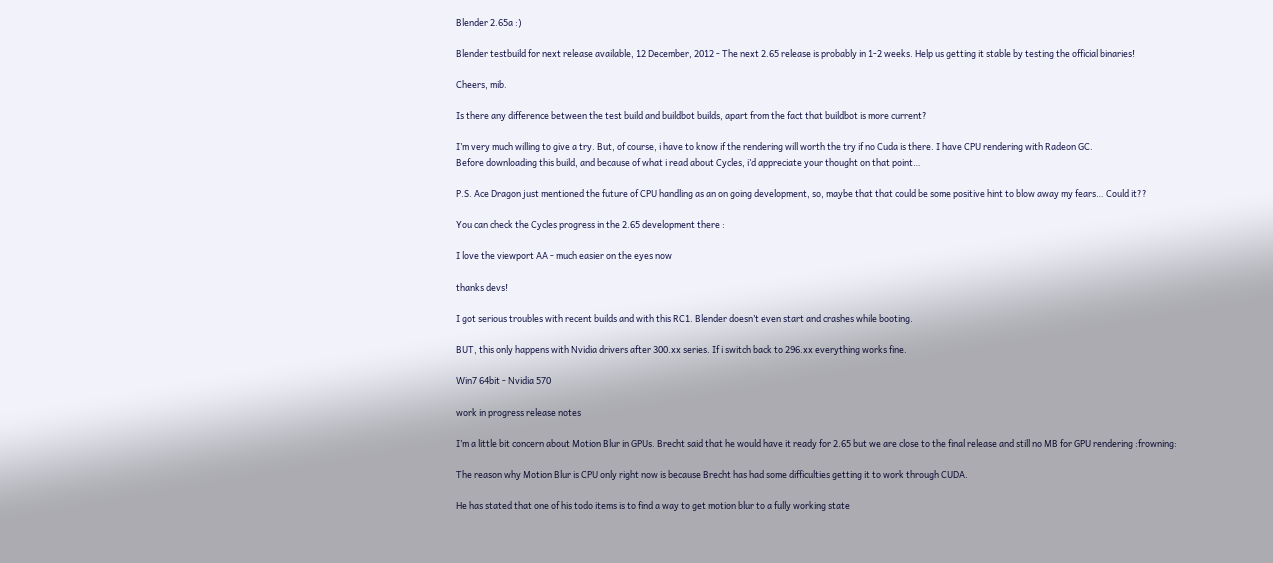Blender 2.65a :)

Blender testbuild for next release available, 12 December, 2012 - The next 2.65 release is probably in 1-2 weeks. Help us getting it stable by testing the official binaries!

Cheers, mib.

Is there any difference between the test build and buildbot builds, apart from the fact that buildbot is more current?

I’m very much willing to give a try. But, of course, i have to know if the rendering will worth the try if no Cuda is there. I have CPU rendering with Radeon GC.
Before downloading this build, and because of what i read about Cycles, i’d appreciate your thought on that point…

P.S. Ace Dragon just mentioned the future of CPU handling as an on going development, so, maybe that that could be some positive hint to blow away my fears… Could it??

You can check the Cycles progress in the 2.65 development there :

I love the viewport AA - much easier on the eyes now

thanks devs!

I got serious troubles with recent builds and with this RC1. Blender doesn’t even start and crashes while booting.

BUT, this only happens with Nvidia drivers after 300.xx series. If i switch back to 296.xx everything works fine.

Win7 64bit - Nvidia 570

work in progress release notes

I’m a little bit concern about Motion Blur in GPUs. Brecht said that he would have it ready for 2.65 but we are close to the final release and still no MB for GPU rendering :frowning:

The reason why Motion Blur is CPU only right now is because Brecht has had some difficulties getting it to work through CUDA.

He has stated that one of his todo items is to find a way to get motion blur to a fully working state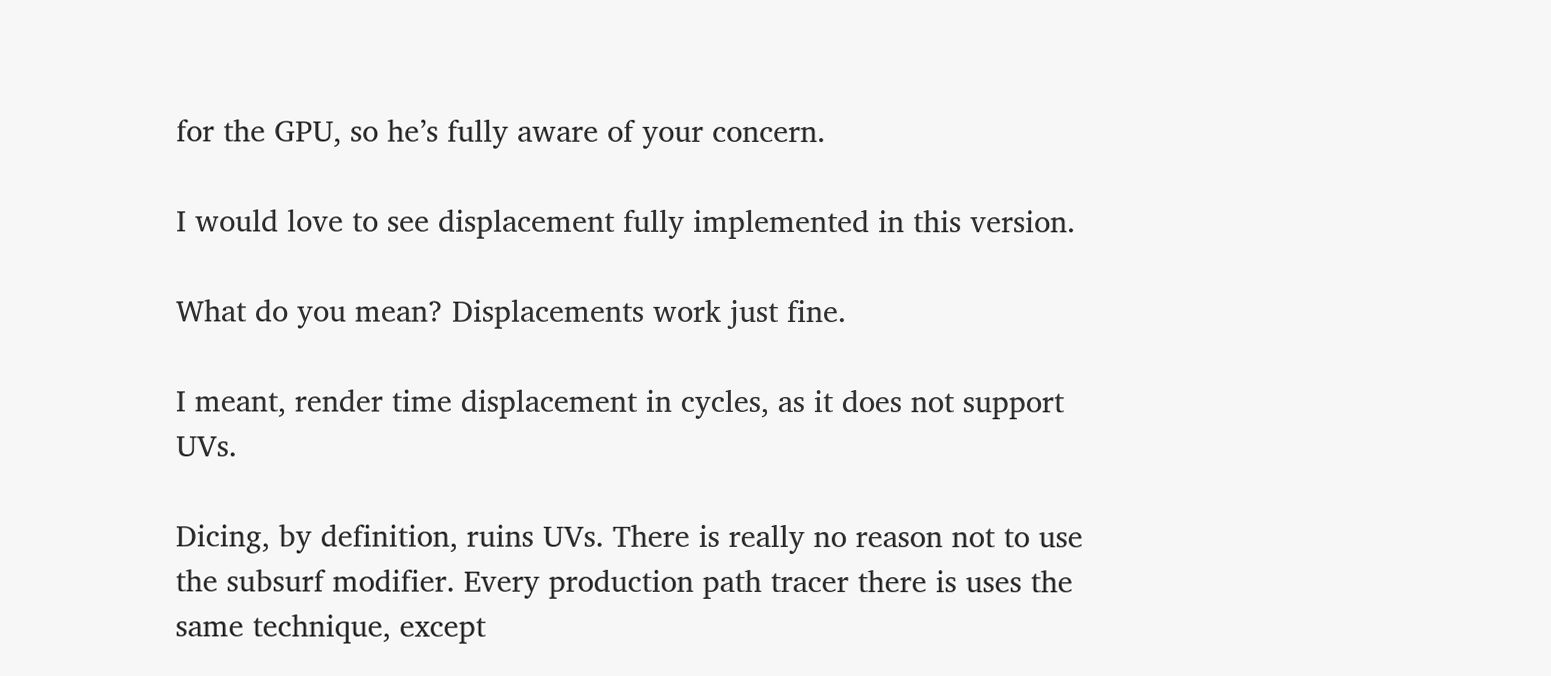for the GPU, so he’s fully aware of your concern.

I would love to see displacement fully implemented in this version.

What do you mean? Displacements work just fine.

I meant, render time displacement in cycles, as it does not support UVs.

Dicing, by definition, ruins UVs. There is really no reason not to use the subsurf modifier. Every production path tracer there is uses the same technique, except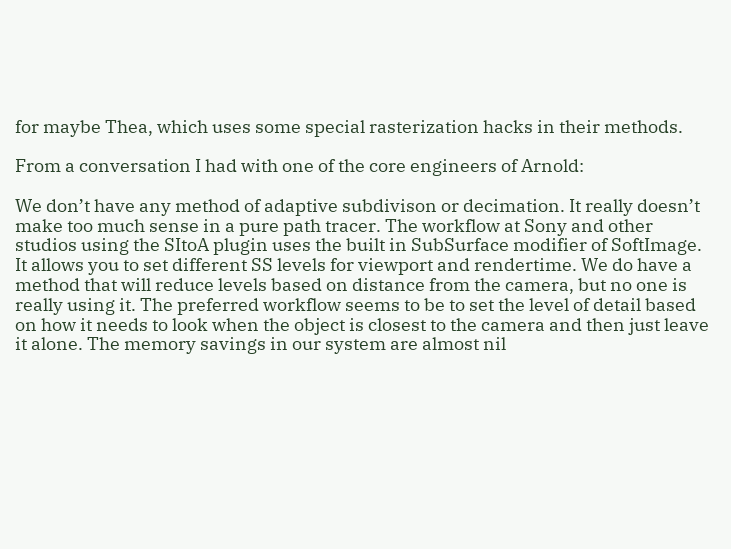for maybe Thea, which uses some special rasterization hacks in their methods.

From a conversation I had with one of the core engineers of Arnold:

We don’t have any method of adaptive subdivison or decimation. It really doesn’t make too much sense in a pure path tracer. The workflow at Sony and other studios using the SItoA plugin uses the built in SubSurface modifier of SoftImage. It allows you to set different SS levels for viewport and rendertime. We do have a method that will reduce levels based on distance from the camera, but no one is really using it. The preferred workflow seems to be to set the level of detail based on how it needs to look when the object is closest to the camera and then just leave it alone. The memory savings in our system are almost nil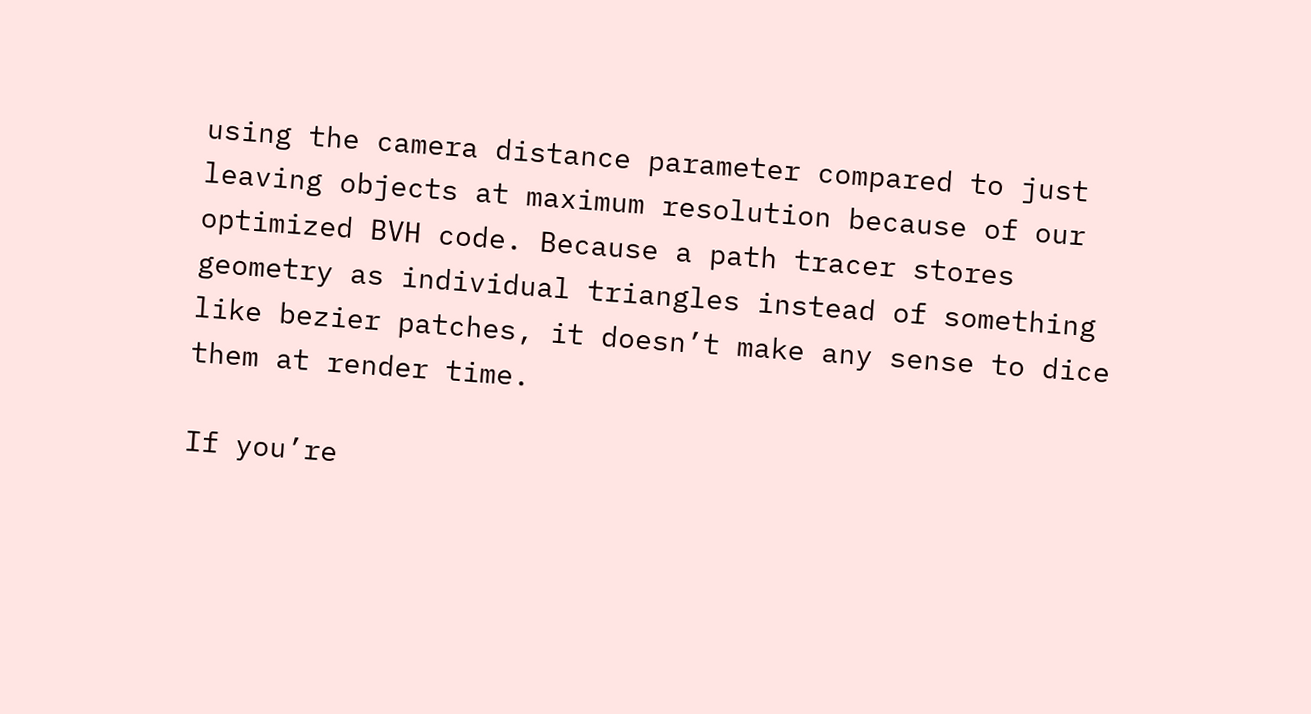using the camera distance parameter compared to just leaving objects at maximum resolution because of our optimized BVH code. Because a path tracer stores geometry as individual triangles instead of something like bezier patches, it doesn’t make any sense to dice them at render time.

If you’re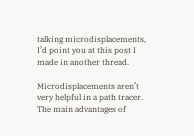talking microdisplacements, I’d point you at this post I made in another thread.

Microdisplacements aren’t very helpful in a path tracer. The main advantages of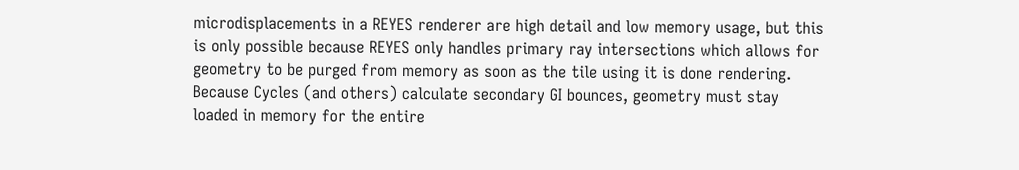microdisplacements in a REYES renderer are high detail and low memory usage, but this is only possible because REYES only handles primary ray intersections which allows for geometry to be purged from memory as soon as the tile using it is done rendering. Because Cycles (and others) calculate secondary GI bounces, geometry must stay loaded in memory for the entire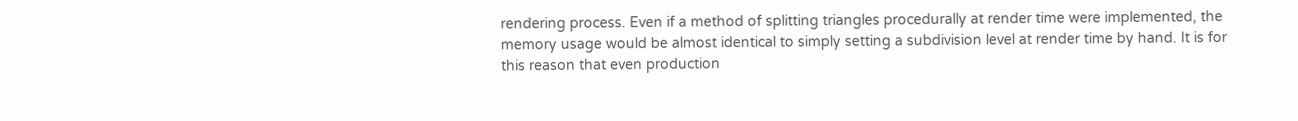rendering process. Even if a method of splitting triangles procedurally at render time were implemented, the memory usage would be almost identical to simply setting a subdivision level at render time by hand. It is for this reason that even production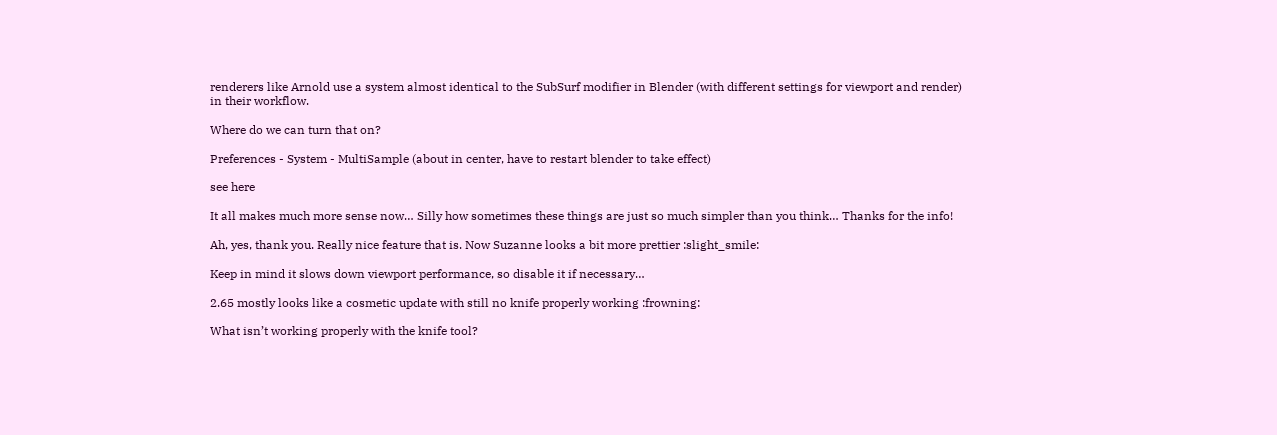renderers like Arnold use a system almost identical to the SubSurf modifier in Blender (with different settings for viewport and render) in their workflow.

Where do we can turn that on?

Preferences - System - MultiSample (about in center, have to restart blender to take effect)

see here

It all makes much more sense now… Silly how sometimes these things are just so much simpler than you think… Thanks for the info!

Ah, yes, thank you. Really nice feature that is. Now Suzanne looks a bit more prettier :slight_smile:

Keep in mind it slows down viewport performance, so disable it if necessary…

2.65 mostly looks like a cosmetic update with still no knife properly working :frowning:

What isn’t working properly with the knife tool?